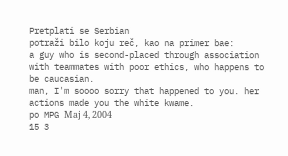Pretplati se Serbian
potraži bilo koju reč, kao na primer bae:
a guy who is second-placed through association with teammates with poor ethics, who happens to be caucasian.
man, I'm soooo sorry that happened to you. her actions made you the white kwame.
po MPG Мај 4, 2004
15 3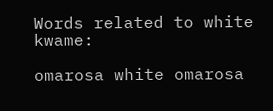Words related to white kwame:

omarosa white omarosa